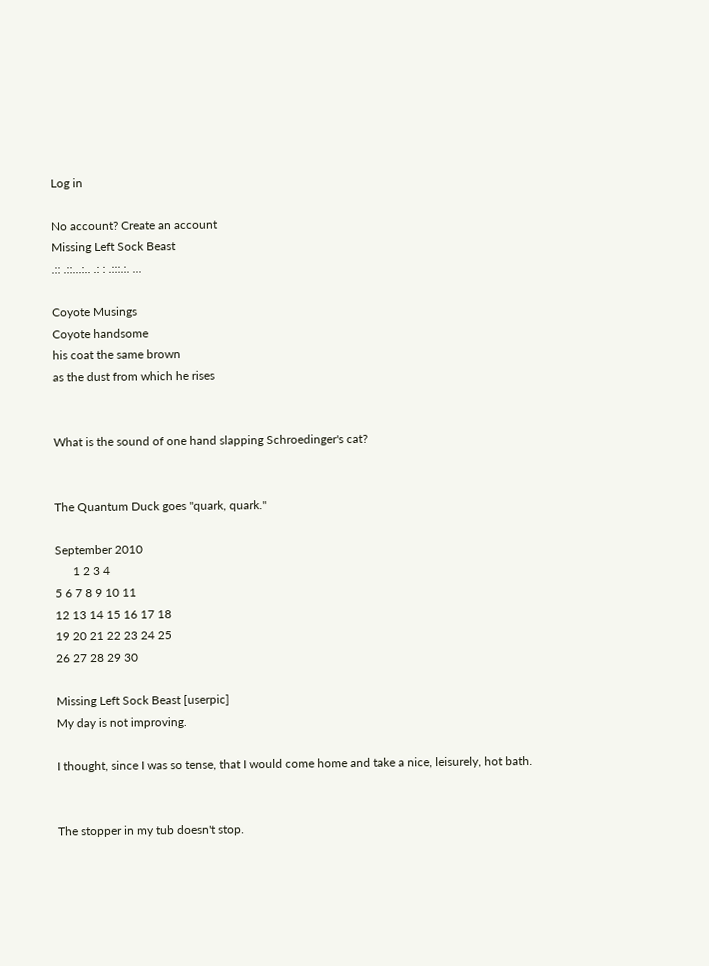Log in

No account? Create an account
Missing Left Sock Beast
.:: .::...:.. .: : .:::.:. ...

Coyote Musings
Coyote handsome
his coat the same brown
as the dust from which he rises


What is the sound of one hand slapping Schroedinger's cat?


The Quantum Duck goes "quark, quark."

September 2010
      1 2 3 4
5 6 7 8 9 10 11
12 13 14 15 16 17 18
19 20 21 22 23 24 25
26 27 28 29 30

Missing Left Sock Beast [userpic]
My day is not improving.

I thought, since I was so tense, that I would come home and take a nice, leisurely, hot bath.


The stopper in my tub doesn't stop.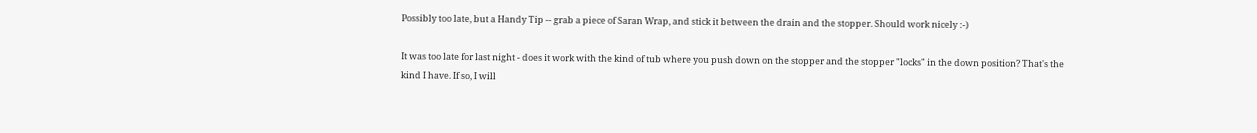Possibly too late, but a Handy Tip -- grab a piece of Saran Wrap, and stick it between the drain and the stopper. Should work nicely :-)

It was too late for last night - does it work with the kind of tub where you push down on the stopper and the stopper "locks" in the down position? That's the kind I have. If so, I will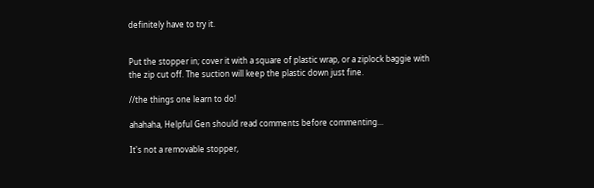definitely have to try it.


Put the stopper in; cover it with a square of plastic wrap, or a ziplock baggie with the zip cut off. The suction will keep the plastic down just fine.

//the things one learn to do!

ahahaha, Helpful Gen should read comments before commenting...

It's not a removable stopper,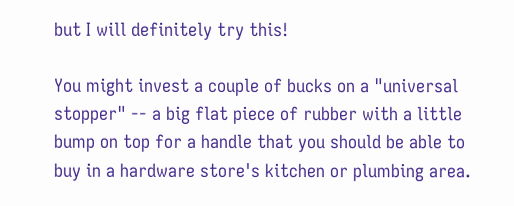but I will definitely try this!

You might invest a couple of bucks on a "universal stopper" -- a big flat piece of rubber with a little bump on top for a handle that you should be able to buy in a hardware store's kitchen or plumbing area.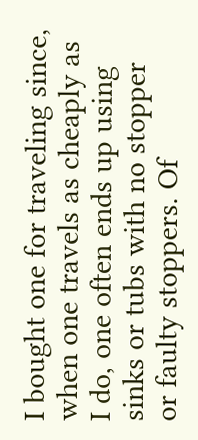I bought one for traveling since, when one travels as cheaply as I do, one often ends up using sinks or tubs with no stopper or faulty stoppers. Of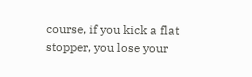course, if you kick a flat stopper, you lose your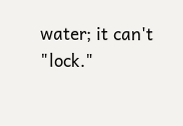water; it can't "lock."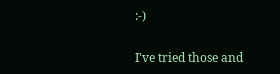:-)

I've tried those and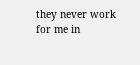they never work for me in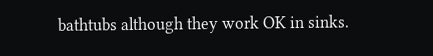bathtubs although they work OK in sinks.